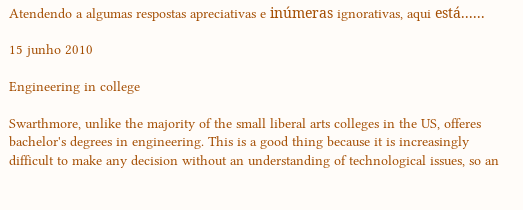Atendendo a algumas respostas apreciativas e inúmeras ignorativas, aqui está......

15 junho 2010

Engineering in college

Swarthmore, unlike the majority of the small liberal arts colleges in the US, offeres bachelor's degrees in engineering. This is a good thing because it is increasingly difficult to make any decision without an understanding of technological issues, so an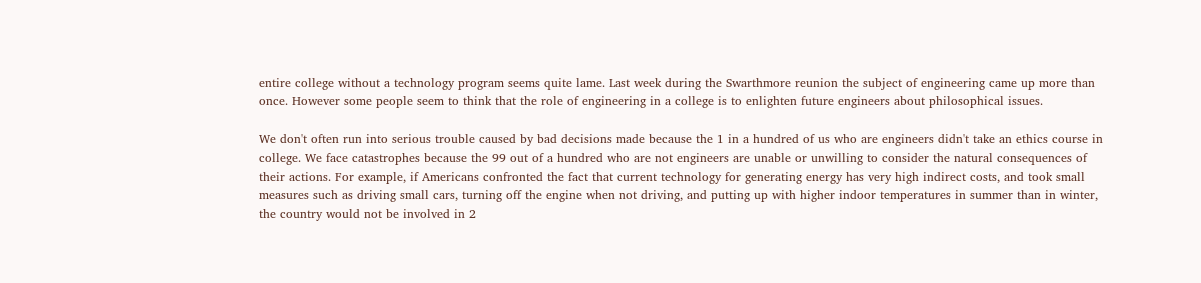entire college without a technology program seems quite lame. Last week during the Swarthmore reunion the subject of engineering came up more than once. However some people seem to think that the role of engineering in a college is to enlighten future engineers about philosophical issues.

We don't often run into serious trouble caused by bad decisions made because the 1 in a hundred of us who are engineers didn't take an ethics course in college. We face catastrophes because the 99 out of a hundred who are not engineers are unable or unwilling to consider the natural consequences of their actions. For example, if Americans confronted the fact that current technology for generating energy has very high indirect costs, and took small measures such as driving small cars, turning off the engine when not driving, and putting up with higher indoor temperatures in summer than in winter, the country would not be involved in 2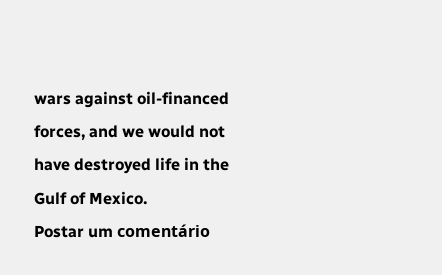wars against oil-financed forces, and we would not have destroyed life in the Gulf of Mexico.
Postar um comentário